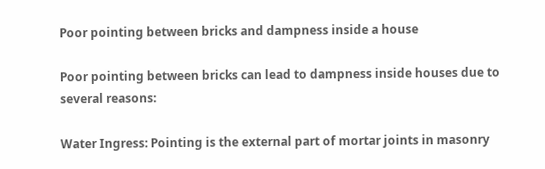Poor pointing between bricks and dampness inside a house

Poor pointing between bricks can lead to dampness inside houses due to several reasons:

Water Ingress: Pointing is the external part of mortar joints in masonry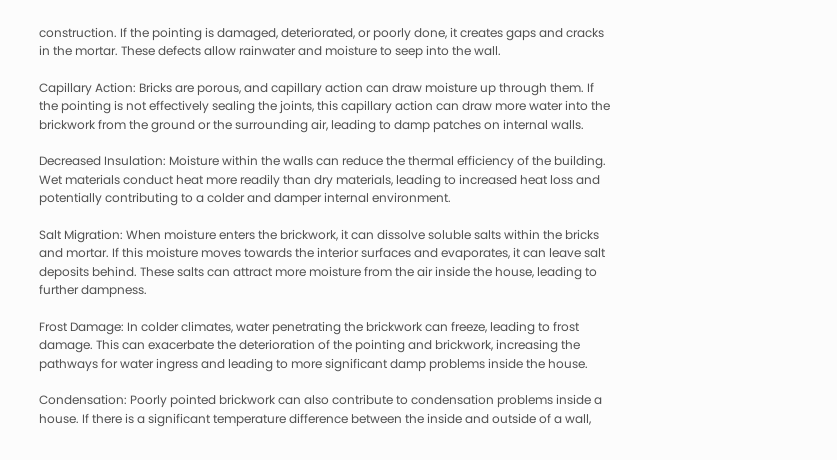construction. If the pointing is damaged, deteriorated, or poorly done, it creates gaps and cracks in the mortar. These defects allow rainwater and moisture to seep into the wall.

Capillary Action: Bricks are porous, and capillary action can draw moisture up through them. If the pointing is not effectively sealing the joints, this capillary action can draw more water into the brickwork from the ground or the surrounding air, leading to damp patches on internal walls.

Decreased Insulation: Moisture within the walls can reduce the thermal efficiency of the building. Wet materials conduct heat more readily than dry materials, leading to increased heat loss and potentially contributing to a colder and damper internal environment.

Salt Migration: When moisture enters the brickwork, it can dissolve soluble salts within the bricks and mortar. If this moisture moves towards the interior surfaces and evaporates, it can leave salt deposits behind. These salts can attract more moisture from the air inside the house, leading to further dampness.

Frost Damage: In colder climates, water penetrating the brickwork can freeze, leading to frost damage. This can exacerbate the deterioration of the pointing and brickwork, increasing the pathways for water ingress and leading to more significant damp problems inside the house.

Condensation: Poorly pointed brickwork can also contribute to condensation problems inside a house. If there is a significant temperature difference between the inside and outside of a wall,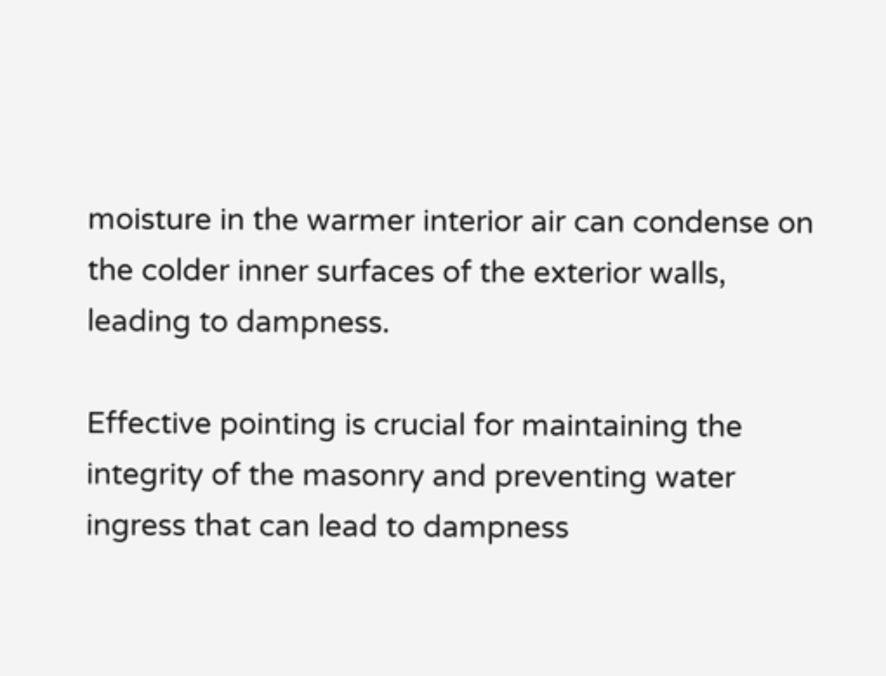moisture in the warmer interior air can condense on the colder inner surfaces of the exterior walls, leading to dampness.

Effective pointing is crucial for maintaining the integrity of the masonry and preventing water ingress that can lead to dampness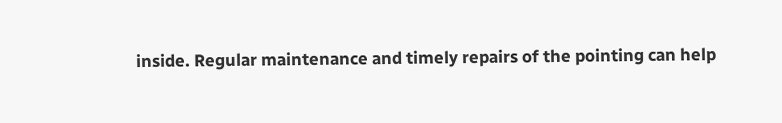inside. Regular maintenance and timely repairs of the pointing can help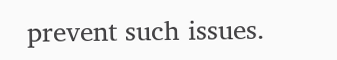prevent such issues.